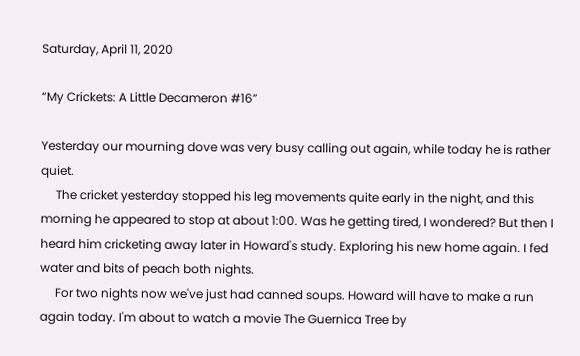Saturday, April 11, 2020

“My Crickets: A Little Decameron #16”

Yesterday our mourning dove was very busy calling out again, while today he is rather quiet.
     The cricket yesterday stopped his leg movements quite early in the night, and this morning he appeared to stop at about 1:00. Was he getting tired, I wondered? But then I heard him cricketing away later in Howard's study. Exploring his new home again. I fed water and bits of peach both nights.
     For two nights now we've just had canned soups. Howard will have to make a run again today. I'm about to watch a movie The Guernica Tree by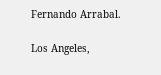Fernando Arrabal.

Los Angeles,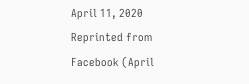April 11, 2020
Reprinted from Facebook (April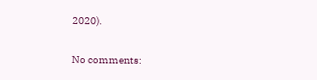2020).

No comments: